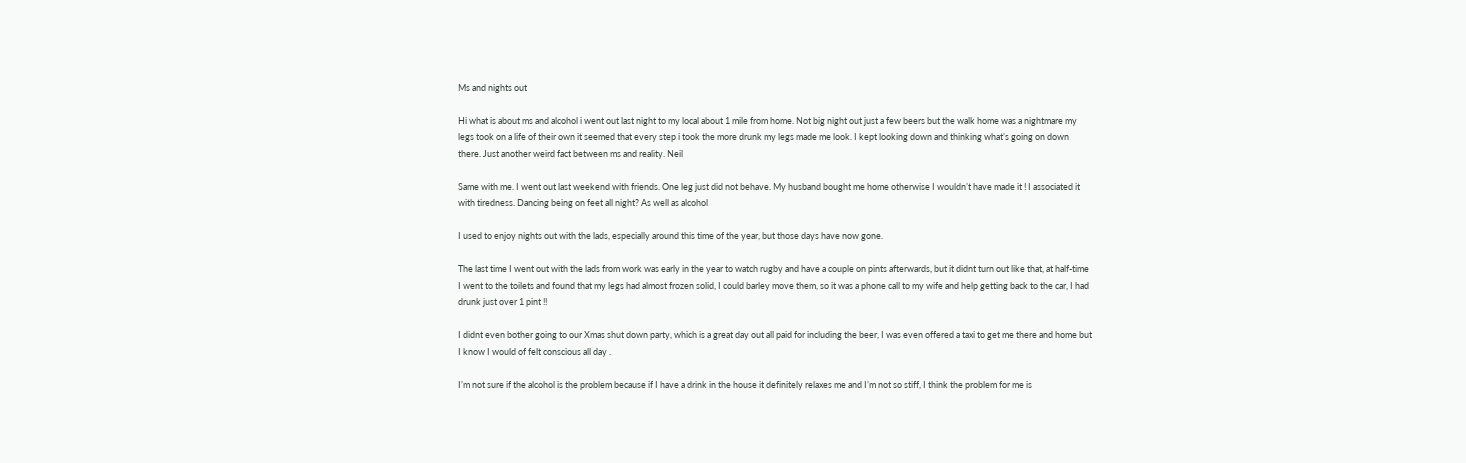Ms and nights out

Hi what is about ms and alcohol i went out last night to my local about 1 mile from home. Not big night out just a few beers but the walk home was a nightmare my legs took on a life of their own it seemed that every step i took the more drunk my legs made me look. I kept looking down and thinking what’s going on down there. Just another weird fact between ms and reality. Neil

Same with me. I went out last weekend with friends. One leg just did not behave. My husband bought me home otherwise I wouldn’t have made it ! I associated it with tiredness. Dancing being on feet all night? As well as alcohol

I used to enjoy nights out with the lads, especially around this time of the year, but those days have now gone.

The last time I went out with the lads from work was early in the year to watch rugby and have a couple on pints afterwards, but it didnt turn out like that, at half-time I went to the toilets and found that my legs had almost frozen solid, I could barley move them, so it was a phone call to my wife and help getting back to the car, I had drunk just over 1 pint !!

I didnt even bother going to our Xmas shut down party, which is a great day out all paid for including the beer, I was even offered a taxi to get me there and home but I know I would of felt conscious all day .

I’m not sure if the alcohol is the problem because if I have a drink in the house it definitely relaxes me and I’m not so stiff, I think the problem for me is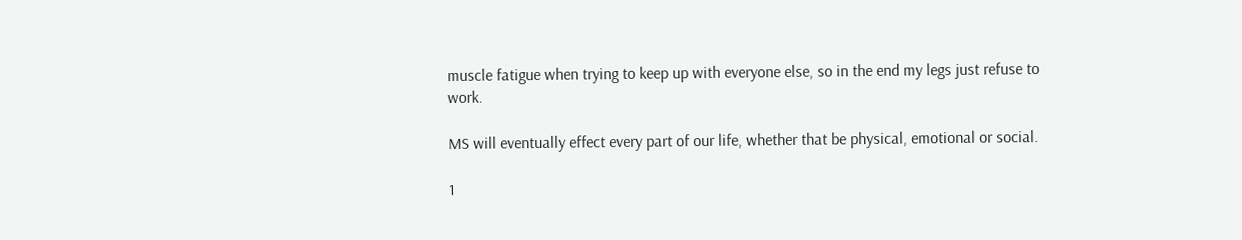muscle fatigue when trying to keep up with everyone else, so in the end my legs just refuse to work.

MS will eventually effect every part of our life, whether that be physical, emotional or social.

1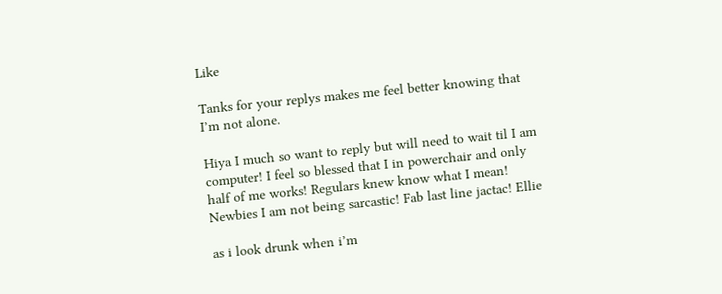Like

Tanks for your replys makes me feel better knowing that I’m not alone.

Hiya I much so want to reply but will need to wait til I am computer! I feel so blessed that I in powerchair and only half of me works! Regulars knew know what I mean! Newbies I am not being sarcastic! Fab last line jactac! Ellie

as i look drunk when i’m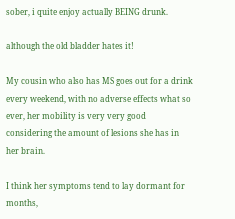sober, i quite enjoy actually BEING drunk.

although the old bladder hates it!

My cousin who also has MS goes out for a drink every weekend, with no adverse effects what so ever, her mobility is very very good considering the amount of lesions she has in her brain.

I think her symptoms tend to lay dormant for months,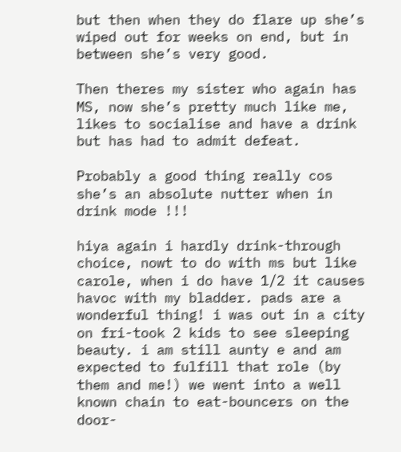but then when they do flare up she’s wiped out for weeks on end, but in between she’s very good.

Then theres my sister who again has MS, now she’s pretty much like me, likes to socialise and have a drink but has had to admit defeat.

Probably a good thing really cos she’s an absolute nutter when in drink mode !!!

hiya again i hardly drink-through choice, nowt to do with ms but like carole, when i do have 1/2 it causes havoc with my bladder. pads are a wonderful thing! i was out in a city on fri-took 2 kids to see sleeping beauty. i am still aunty e and am expected to fulfill that role (by them and me!) we went into a well known chain to eat-bouncers on the door-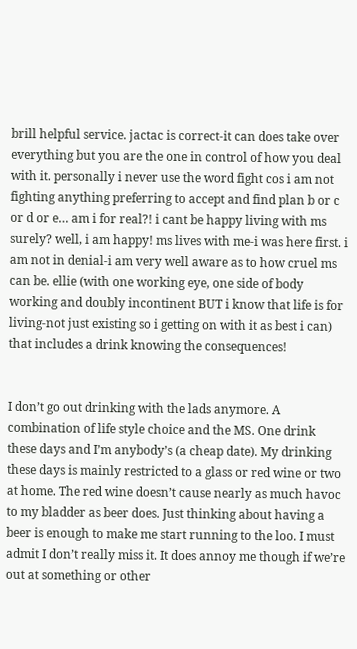brill helpful service. jactac is correct-it can does take over everything but you are the one in control of how you deal with it. personally i never use the word fight cos i am not fighting anything preferring to accept and find plan b or c or d or e… am i for real?! i cant be happy living with ms surely? well, i am happy! ms lives with me-i was here first. i am not in denial-i am very well aware as to how cruel ms can be. ellie (with one working eye, one side of body working and doubly incontinent BUT i know that life is for living-not just existing so i getting on with it as best i can) that includes a drink knowing the consequences!


I don’t go out drinking with the lads anymore. A combination of life style choice and the MS. One drink these days and I’m anybody’s (a cheap date). My drinking these days is mainly restricted to a glass or red wine or two at home. The red wine doesn’t cause nearly as much havoc to my bladder as beer does. Just thinking about having a beer is enough to make me start running to the loo. I must admit I don’t really miss it. It does annoy me though if we’re out at something or other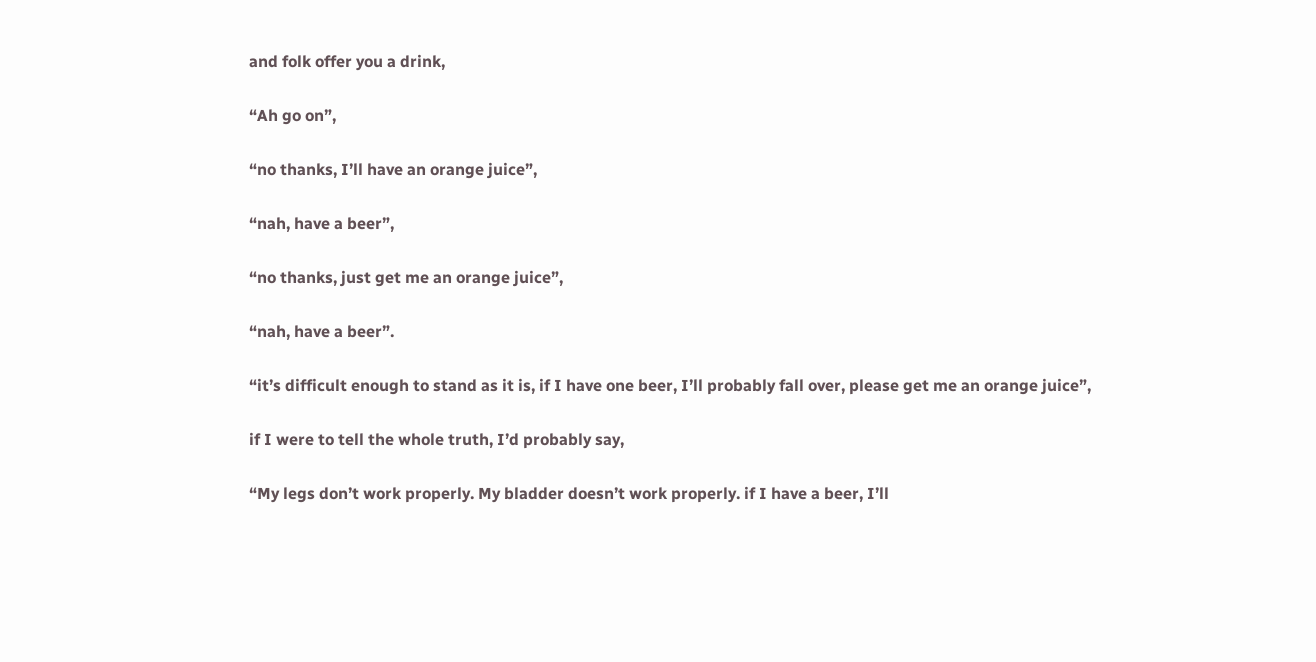and folk offer you a drink,

“Ah go on”,

“no thanks, I’ll have an orange juice”,

“nah, have a beer”,

“no thanks, just get me an orange juice”,

“nah, have a beer”.

“it’s difficult enough to stand as it is, if I have one beer, I’ll probably fall over, please get me an orange juice”,

if I were to tell the whole truth, I’d probably say,

“My legs don’t work properly. My bladder doesn’t work properly. if I have a beer, I’ll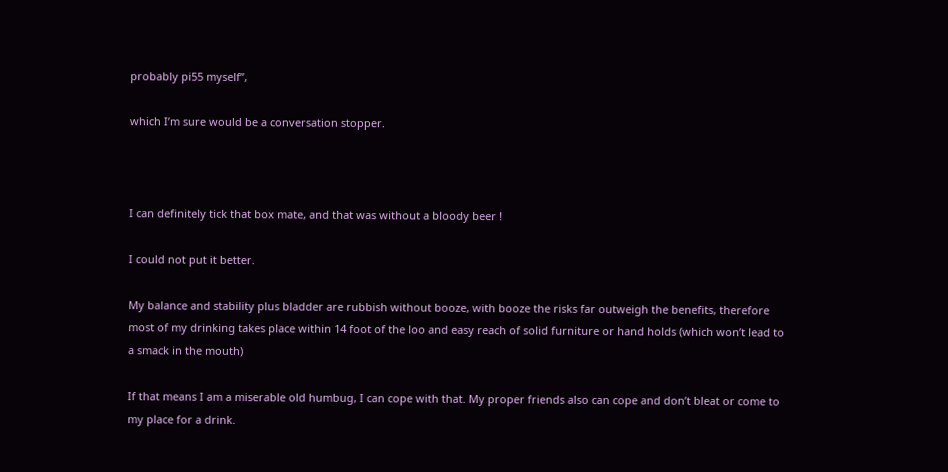probably pi55 myself”,

which I’m sure would be a conversation stopper.



I can definitely tick that box mate, and that was without a bloody beer !

I could not put it better.

My balance and stability plus bladder are rubbish without booze, with booze the risks far outweigh the benefits, therefore most of my drinking takes place within 14 foot of the loo and easy reach of solid furniture or hand holds (which won’t lead to a smack in the mouth)

If that means I am a miserable old humbug, I can cope with that. My proper friends also can cope and don’t bleat or come to my place for a drink.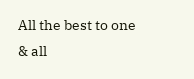All the best to one & all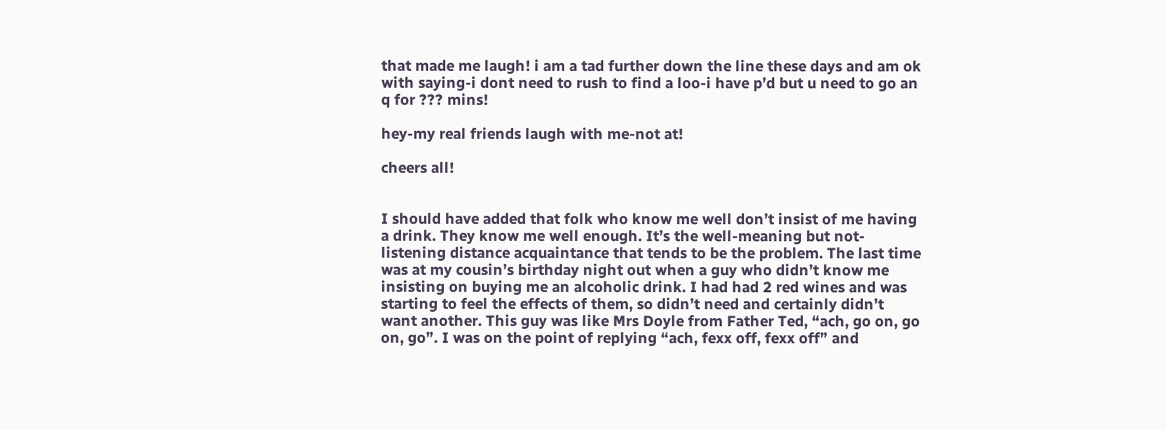that made me laugh! i am a tad further down the line these days and am ok with saying-i dont need to rush to find a loo-i have p’d but u need to go an q for ??? mins!

hey-my real friends laugh with me-not at!

cheers all!


I should have added that folk who know me well don’t insist of me having a drink. They know me well enough. It’s the well-meaning but not-listening distance acquaintance that tends to be the problem. The last time was at my cousin’s birthday night out when a guy who didn’t know me insisting on buying me an alcoholic drink. I had had 2 red wines and was starting to feel the effects of them, so didn’t need and certainly didn’t want another. This guy was like Mrs Doyle from Father Ted, “ach, go on, go on, go”. I was on the point of replying “ach, fexx off, fexx off” and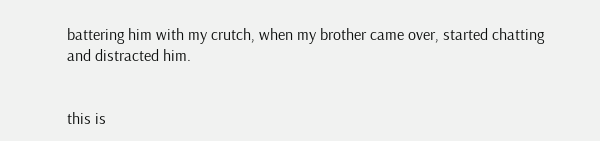battering him with my crutch, when my brother came over, started chatting and distracted him.


this is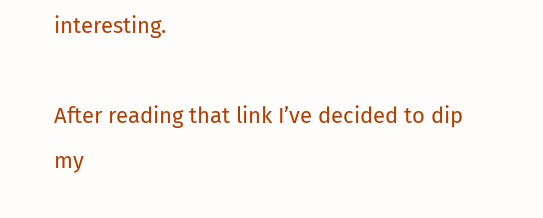interesting.

After reading that link I’ve decided to dip my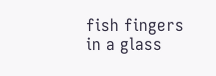fish fingers in a glass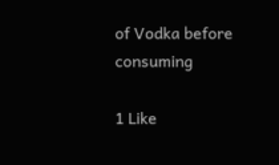of Vodka before consuming

1 Like